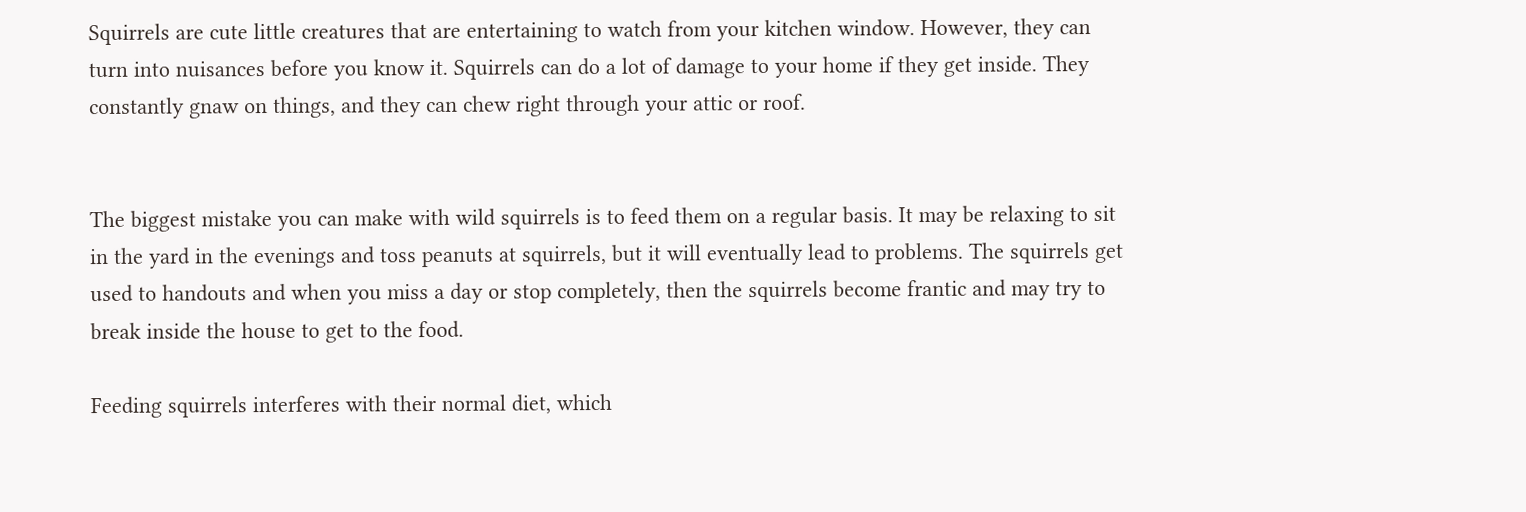Squirrels are cute little creatures that are entertaining to watch from your kitchen window. However, they can turn into nuisances before you know it. Squirrels can do a lot of damage to your home if they get inside. They constantly gnaw on things, and they can chew right through your attic or roof.


The biggest mistake you can make with wild squirrels is to feed them on a regular basis. It may be relaxing to sit in the yard in the evenings and toss peanuts at squirrels, but it will eventually lead to problems. The squirrels get used to handouts and when you miss a day or stop completely, then the squirrels become frantic and may try to break inside the house to get to the food.

Feeding squirrels interferes with their normal diet, which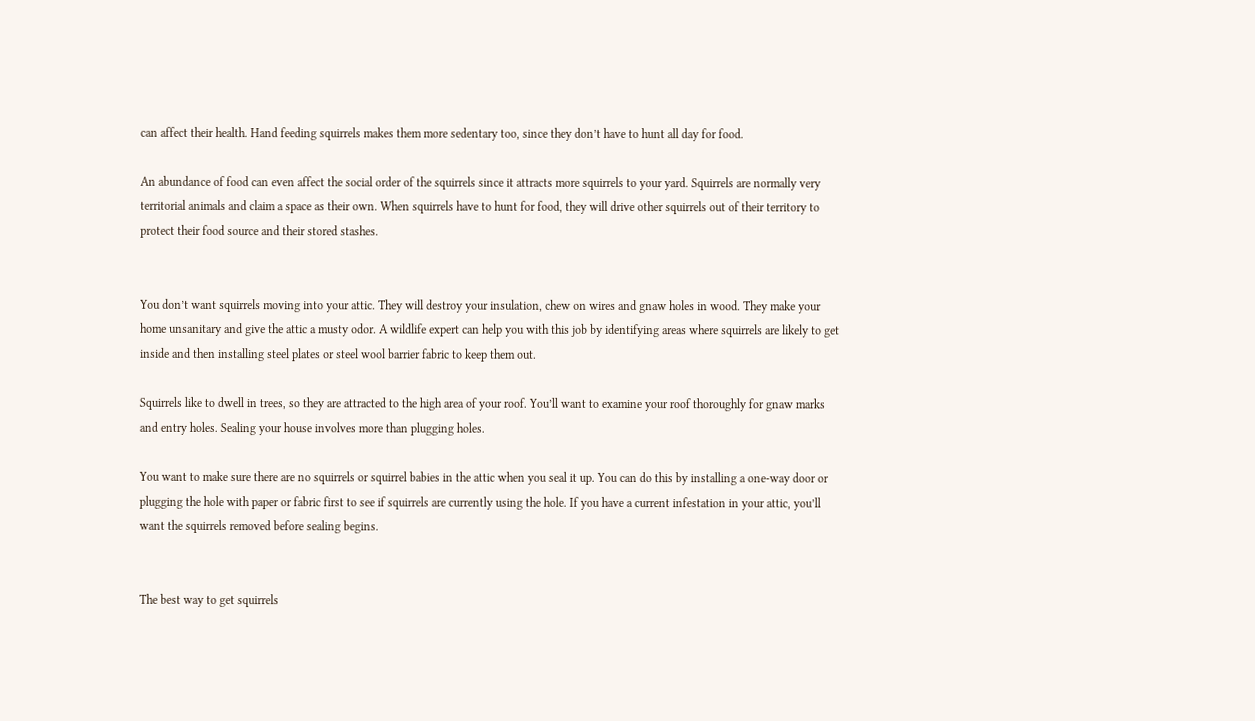can affect their health. Hand feeding squirrels makes them more sedentary too, since they don’t have to hunt all day for food.

An abundance of food can even affect the social order of the squirrels since it attracts more squirrels to your yard. Squirrels are normally very territorial animals and claim a space as their own. When squirrels have to hunt for food, they will drive other squirrels out of their territory to protect their food source and their stored stashes.


You don’t want squirrels moving into your attic. They will destroy your insulation, chew on wires and gnaw holes in wood. They make your home unsanitary and give the attic a musty odor. A wildlife expert can help you with this job by identifying areas where squirrels are likely to get inside and then installing steel plates or steel wool barrier fabric to keep them out.

Squirrels like to dwell in trees, so they are attracted to the high area of your roof. You’ll want to examine your roof thoroughly for gnaw marks and entry holes. Sealing your house involves more than plugging holes.

You want to make sure there are no squirrels or squirrel babies in the attic when you seal it up. You can do this by installing a one-way door or plugging the hole with paper or fabric first to see if squirrels are currently using the hole. If you have a current infestation in your attic, you’ll want the squirrels removed before sealing begins.


The best way to get squirrels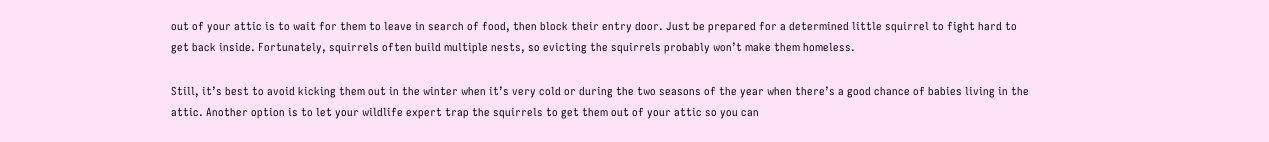out of your attic is to wait for them to leave in search of food, then block their entry door. Just be prepared for a determined little squirrel to fight hard to get back inside. Fortunately, squirrels often build multiple nests, so evicting the squirrels probably won’t make them homeless.

Still, it’s best to avoid kicking them out in the winter when it’s very cold or during the two seasons of the year when there’s a good chance of babies living in the attic. Another option is to let your wildlife expert trap the squirrels to get them out of your attic so you can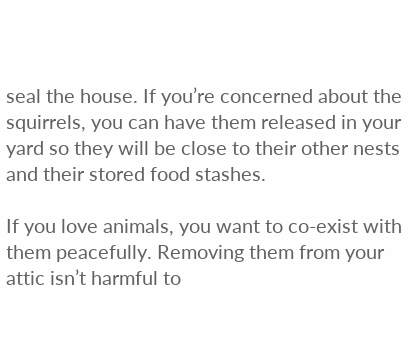seal the house. If you’re concerned about the squirrels, you can have them released in your yard so they will be close to their other nests and their stored food stashes.

If you love animals, you want to co-exist with them peacefully. Removing them from your attic isn’t harmful to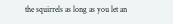the squirrels as long as you let an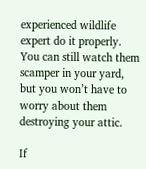experienced wildlife expert do it properly. You can still watch them scamper in your yard, but you won’t have to worry about them destroying your attic.

If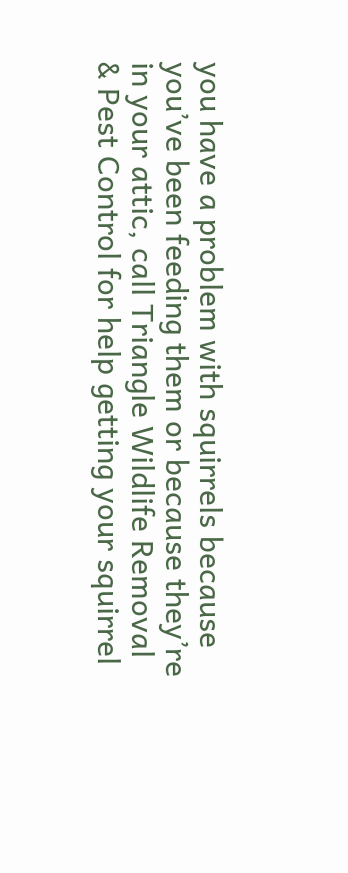you have a problem with squirrels because you’ve been feeding them or because they’re in your attic, call Triangle Wildlife Removal & Pest Control for help getting your squirrel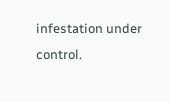infestation under control.